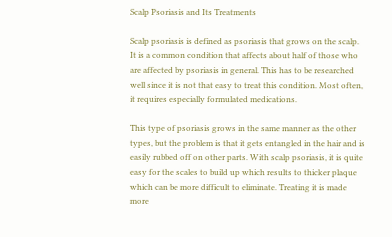Scalp Psoriasis and Its Treatments

Scalp psoriasis is defined as psoriasis that grows on the scalp. It is a common condition that affects about half of those who are affected by psoriasis in general. This has to be researched well since it is not that easy to treat this condition. Most often, it requires especially formulated medications.

This type of psoriasis grows in the same manner as the other types, but the problem is that it gets entangled in the hair and is easily rubbed off on other parts. With scalp psoriasis, it is quite easy for the scales to build up which results to thicker plaque which can be more difficult to eliminate. Treating it is made more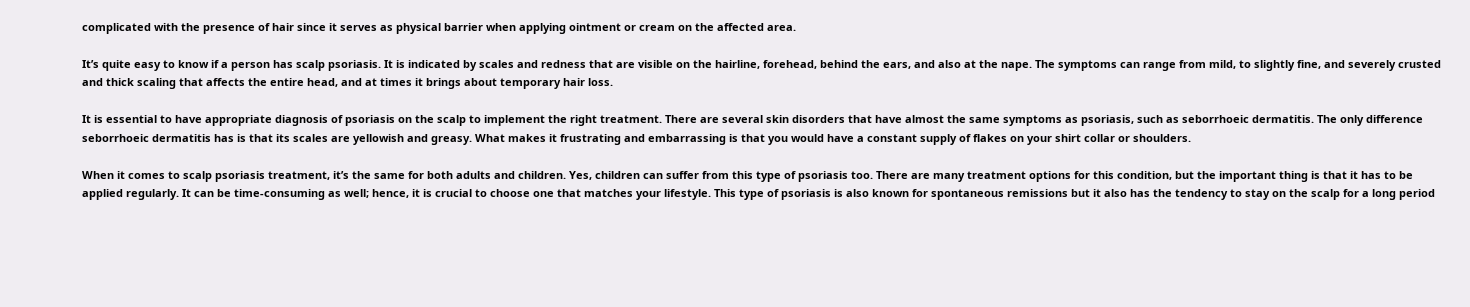complicated with the presence of hair since it serves as physical barrier when applying ointment or cream on the affected area.

It’s quite easy to know if a person has scalp psoriasis. It is indicated by scales and redness that are visible on the hairline, forehead, behind the ears, and also at the nape. The symptoms can range from mild, to slightly fine, and severely crusted and thick scaling that affects the entire head, and at times it brings about temporary hair loss.

It is essential to have appropriate diagnosis of psoriasis on the scalp to implement the right treatment. There are several skin disorders that have almost the same symptoms as psoriasis, such as seborrhoeic dermatitis. The only difference seborrhoeic dermatitis has is that its scales are yellowish and greasy. What makes it frustrating and embarrassing is that you would have a constant supply of flakes on your shirt collar or shoulders.

When it comes to scalp psoriasis treatment, it’s the same for both adults and children. Yes, children can suffer from this type of psoriasis too. There are many treatment options for this condition, but the important thing is that it has to be applied regularly. It can be time-consuming as well; hence, it is crucial to choose one that matches your lifestyle. This type of psoriasis is also known for spontaneous remissions but it also has the tendency to stay on the scalp for a long period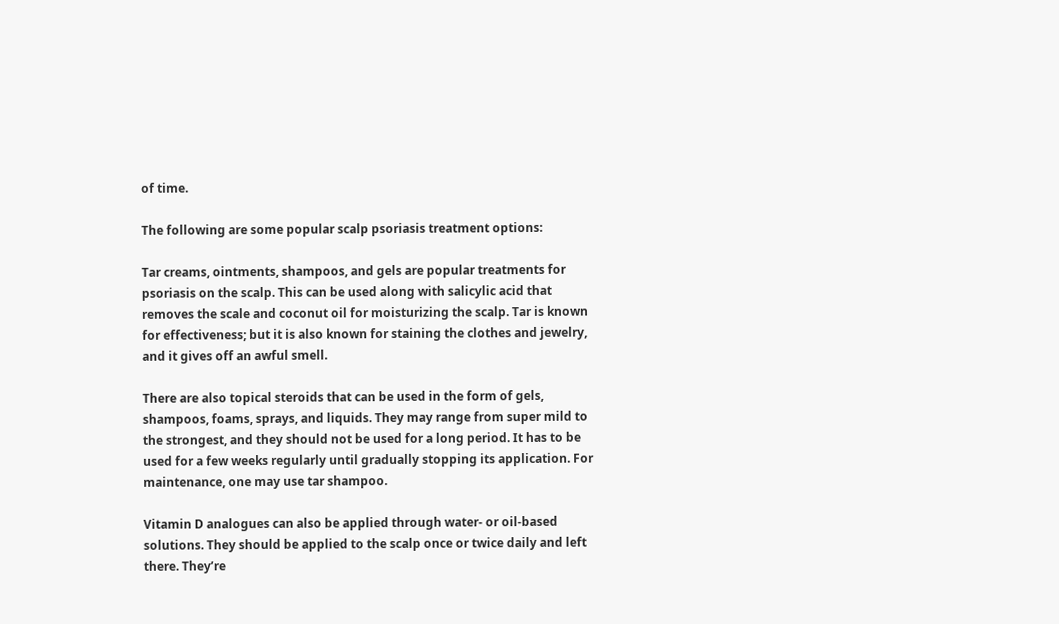of time.

The following are some popular scalp psoriasis treatment options:

Tar creams, ointments, shampoos, and gels are popular treatments for psoriasis on the scalp. This can be used along with salicylic acid that removes the scale and coconut oil for moisturizing the scalp. Tar is known for effectiveness; but it is also known for staining the clothes and jewelry, and it gives off an awful smell.

There are also topical steroids that can be used in the form of gels, shampoos, foams, sprays, and liquids. They may range from super mild to the strongest, and they should not be used for a long period. It has to be used for a few weeks regularly until gradually stopping its application. For maintenance, one may use tar shampoo.

Vitamin D analogues can also be applied through water- or oil-based solutions. They should be applied to the scalp once or twice daily and left there. They’re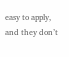easy to apply, and they don’t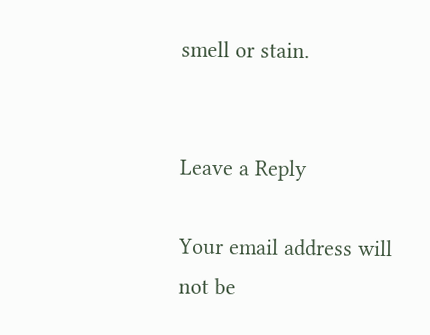smell or stain.


Leave a Reply

Your email address will not be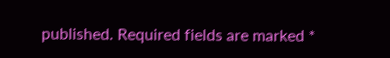published. Required fields are marked *